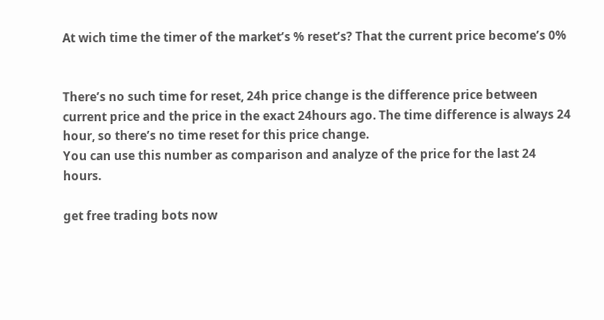At wich time the timer of the market’s % reset’s? That the current price become’s 0%


There’s no such time for reset, 24h price change is the difference price between current price and the price in the exact 24hours ago. The time difference is always 24 hour, so there’s no time reset for this price change.
You can use this number as comparison and analyze of the price for the last 24 hours.

get free trading bots now